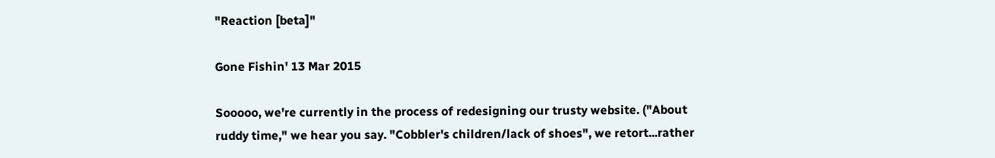"Reaction [beta]"

Gone Fishin' 13 Mar 2015

Sooooo, we're currently in the process of redesigning our trusty website. ("About ruddy time," we hear you say. "Cobbler's children/lack of shoes", we retort...rather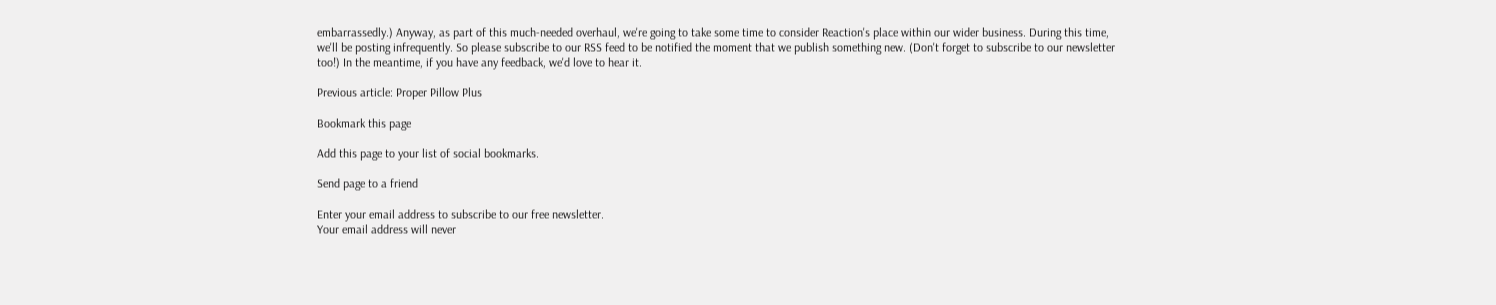embarrassedly.) Anyway, as part of this much-needed overhaul, we're going to take some time to consider Reaction's place within our wider business. During this time, we'll be posting infrequently. So please subscribe to our RSS feed to be notified the moment that we publish something new. (Don't forget to subscribe to our newsletter too!) In the meantime, if you have any feedback, we'd love to hear it.

Previous article: Proper Pillow Plus

Bookmark this page

Add this page to your list of social bookmarks.

Send page to a friend

Enter your email address to subscribe to our free newsletter.
Your email address will never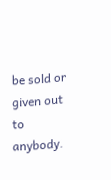be sold or given out to anybody.